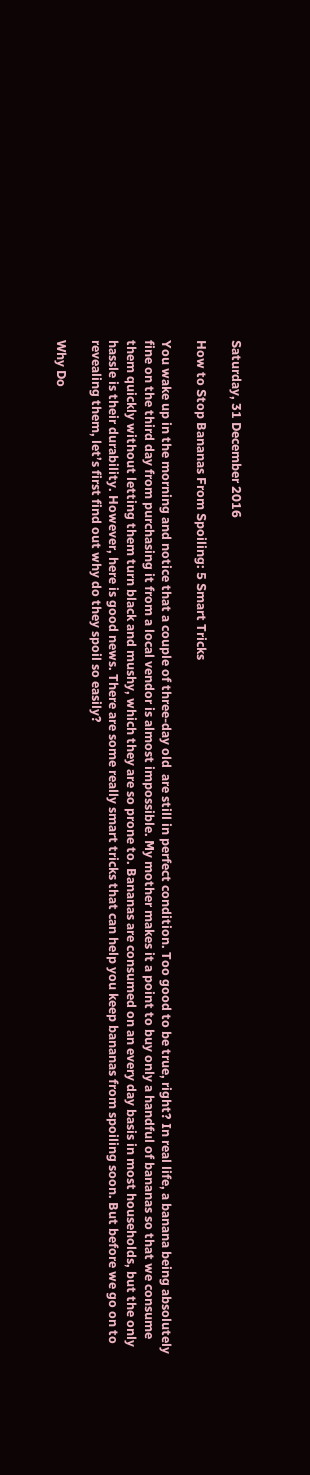Saturday, 31 December 2016

How to Stop Bananas From Spoiling: 5 Smart Tricks

You wake up in the morning and notice that a couple of three-day old  are still in perfect condition. Too good to be true, right? In real life, a banana being absolutely fine on the third day from purchasing it from a local vendor is almost impossible. My mother makes it a point to buy only a handful of bananas so that we consume them quickly without letting them turn black and mushy, which they are so prone to. Bananas are consumed on an every day basis in most households, but the only hassle is their durability. However, here is good news. There are some really smart tricks that can help you keep bananas from spoiling soon. But before we go on to revealing them, let’s first find out why do they spoil so easily?

Why Do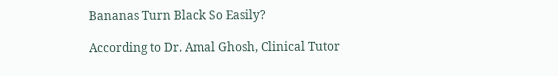Bananas Turn Black So Easily?

According to Dr. Amal Ghosh, Clinical Tutor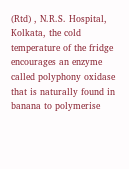(Rtd) , N.R.S. Hospital, Kolkata, the cold temperature of the fridge encourages an enzyme called polyphony oxidase that is naturally found in banana to polymerise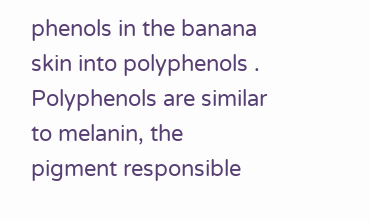phenols in the banana skin into polyphenols . Polyphenols are similar to melanin, the pigment responsible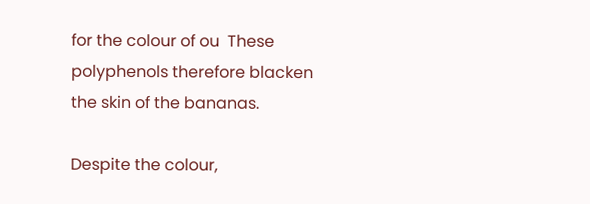for the colour of ou  These polyphenols therefore blacken the skin of the bananas.

Despite the colour,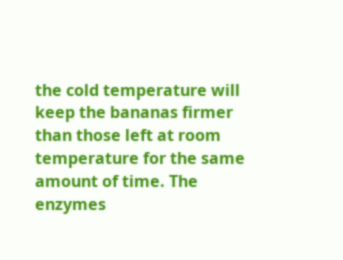the cold temperature will keep the bananas firmer than those left at room temperature for the same amount of time. The enzymes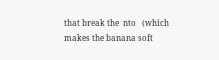that break the  nto   (which makes the banana soft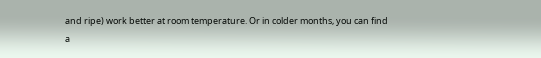and ripe) work better at room temperature. Or in colder months, you can find a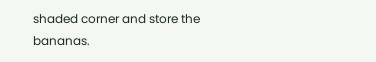shaded corner and store the bananas.